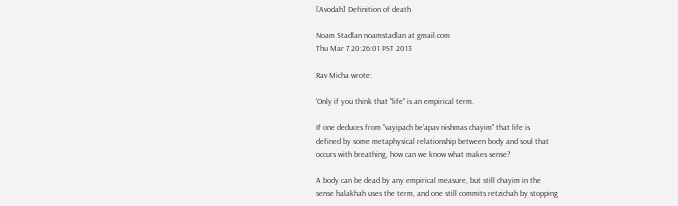[Avodah] Definition of death

Noam Stadlan noamstadlan at gmail.com
Thu Mar 7 20:26:01 PST 2013

Rav Micha wrote:

'Only if you think that "life" is an empirical term.

If one deduces from "vayipach be'apav nishmas chayim" that life is
defined by some metaphysical relationship between body and soul that
occurs with breathing, how can we know what makes sense?

A body can be dead by any empirical measure, but still chayim in the
sense halakhah uses the term, and one still commits retzichah by stopping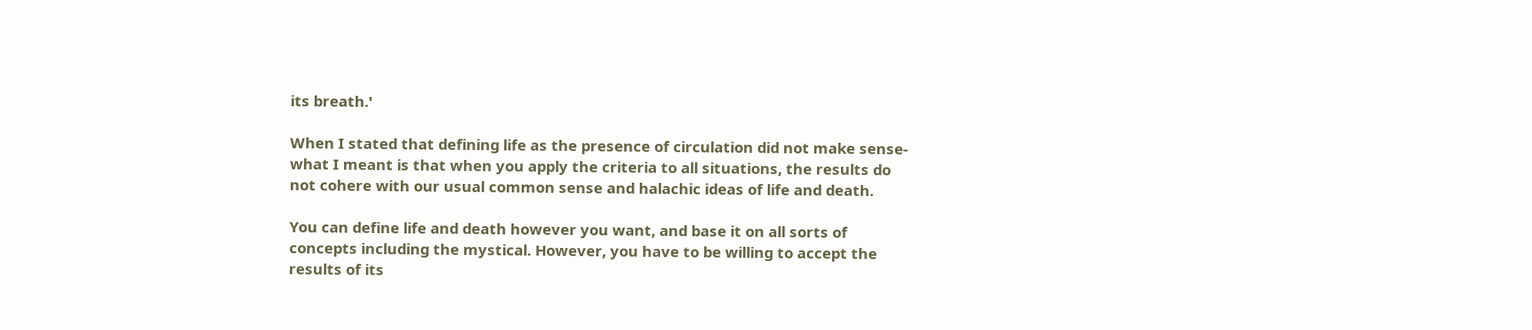its breath.'

When I stated that defining life as the presence of circulation did not make sense- what I meant is that when you apply the criteria to all situations, the results do not cohere with our usual common sense and halachic ideas of life and death.

You can define life and death however you want, and base it on all sorts of concepts including the mystical. However, you have to be willing to accept the results of its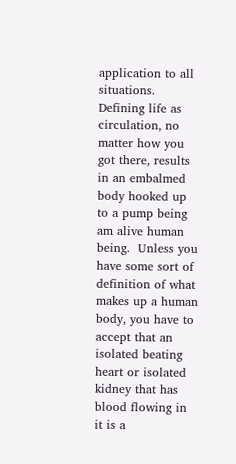application to all situations. Defining life as circulation, no matter how you got there, results in an embalmed body hooked up to a pump being am alive human being.  Unless you have some sort of definition of what makes up a human body, you have to accept that an isolated beating heart or isolated kidney that has blood flowing in it is a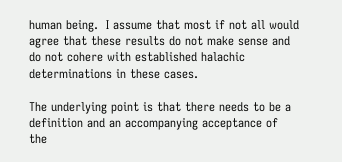human being.  I assume that most if not all would agree that these results do not make sense and do not cohere with established halachic determinations in these cases.

The underlying point is that there needs to be a definition and an accompanying acceptance of the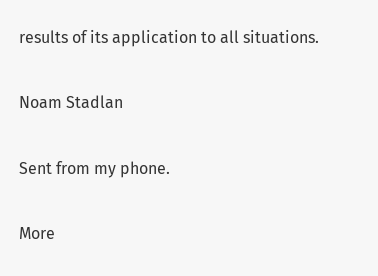results of its application to all situations.

Noam Stadlan

Sent from my phone.

More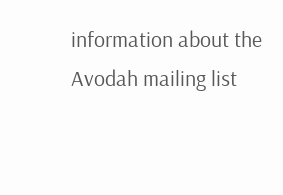information about the Avodah mailing list